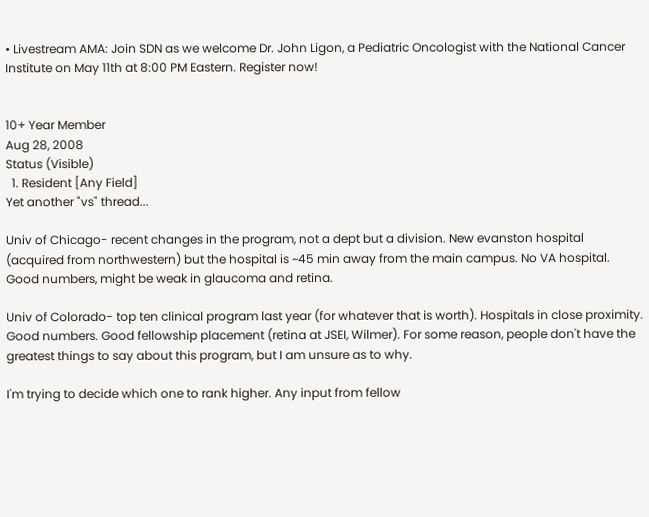• Livestream AMA: Join SDN as we welcome Dr. John Ligon, a Pediatric Oncologist with the National Cancer Institute on May 11th at 8:00 PM Eastern. Register now!


10+ Year Member
Aug 28, 2008
Status (Visible)
  1. Resident [Any Field]
Yet another "vs" thread...

Univ of Chicago- recent changes in the program, not a dept but a division. New evanston hospital (acquired from northwestern) but the hospital is ~45 min away from the main campus. No VA hospital. Good numbers, might be weak in glaucoma and retina.

Univ of Colorado- top ten clinical program last year (for whatever that is worth). Hospitals in close proximity. Good numbers. Good fellowship placement (retina at JSEI, Wilmer). For some reason, people don't have the greatest things to say about this program, but I am unsure as to why.

I'm trying to decide which one to rank higher. Any input from fellow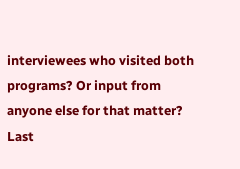interviewees who visited both programs? Or input from anyone else for that matter?
Last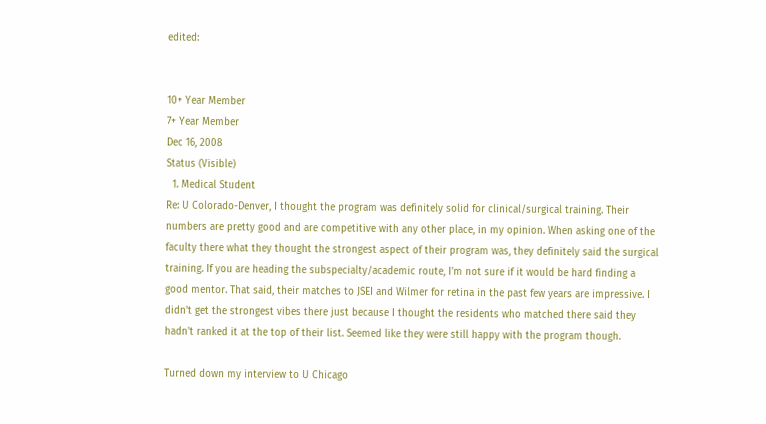edited:


10+ Year Member
7+ Year Member
Dec 16, 2008
Status (Visible)
  1. Medical Student
Re: U Colorado-Denver, I thought the program was definitely solid for clinical/surgical training. Their numbers are pretty good and are competitive with any other place, in my opinion. When asking one of the faculty there what they thought the strongest aspect of their program was, they definitely said the surgical training. If you are heading the subspecialty/academic route, I'm not sure if it would be hard finding a good mentor. That said, their matches to JSEI and Wilmer for retina in the past few years are impressive. I didn't get the strongest vibes there just because I thought the residents who matched there said they hadn't ranked it at the top of their list. Seemed like they were still happy with the program though.

Turned down my interview to U Chicago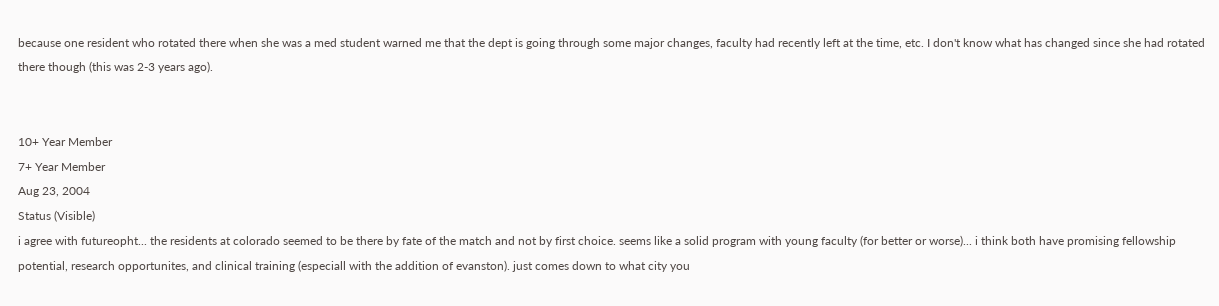because one resident who rotated there when she was a med student warned me that the dept is going through some major changes, faculty had recently left at the time, etc. I don't know what has changed since she had rotated there though (this was 2-3 years ago).


10+ Year Member
7+ Year Member
Aug 23, 2004
Status (Visible)
i agree with futureopht... the residents at colorado seemed to be there by fate of the match and not by first choice. seems like a solid program with young faculty (for better or worse)... i think both have promising fellowship potential, research opportunites, and clinical training (especiall with the addition of evanston). just comes down to what city you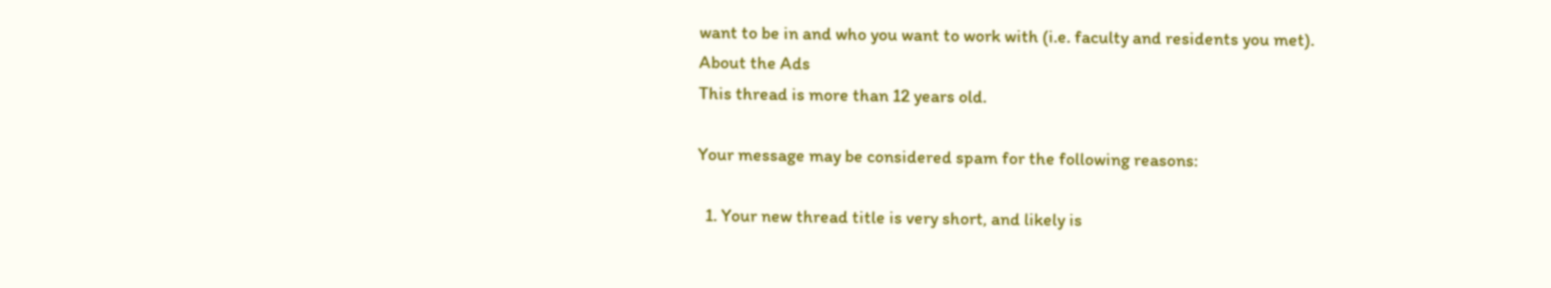want to be in and who you want to work with (i.e. faculty and residents you met).
About the Ads
This thread is more than 12 years old.

Your message may be considered spam for the following reasons:

  1. Your new thread title is very short, and likely is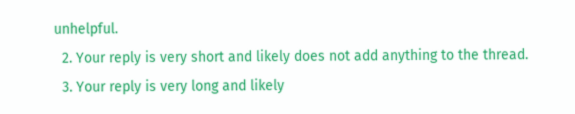unhelpful.
  2. Your reply is very short and likely does not add anything to the thread.
  3. Your reply is very long and likely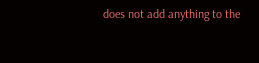does not add anything to the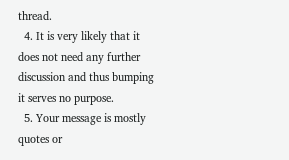thread.
  4. It is very likely that it does not need any further discussion and thus bumping it serves no purpose.
  5. Your message is mostly quotes or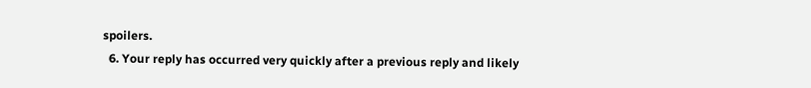spoilers.
  6. Your reply has occurred very quickly after a previous reply and likely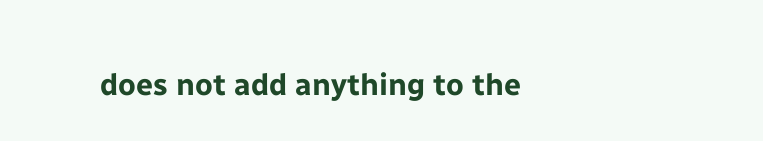does not add anything to the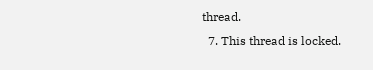thread.
  7. This thread is locked.